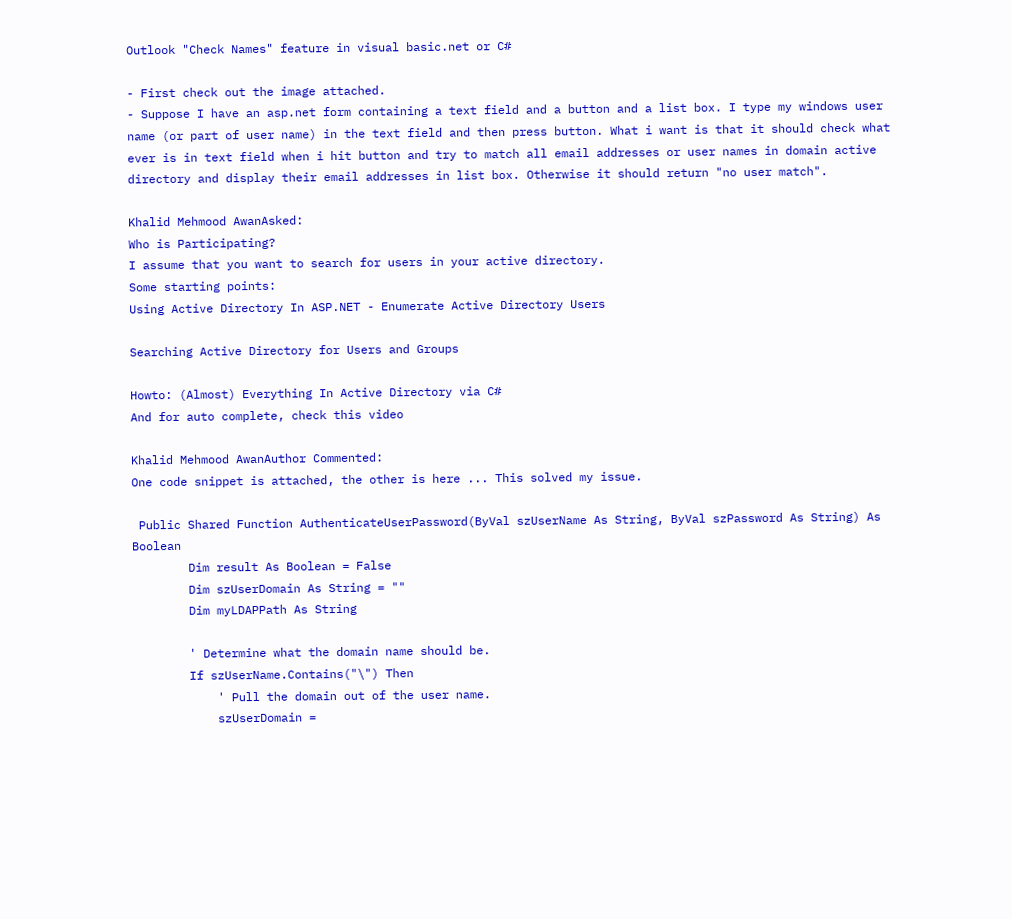Outlook "Check Names" feature in visual basic.net or C#

- First check out the image attached.
- Suppose I have an asp.net form containing a text field and a button and a list box. I type my windows user name (or part of user name) in the text field and then press button. What i want is that it should check what ever is in text field when i hit button and try to match all email addresses or user names in domain active directory and display their email addresses in list box. Otherwise it should return "no user match".

Khalid Mehmood AwanAsked:
Who is Participating?
I assume that you want to search for users in your active directory.
Some starting points:
Using Active Directory In ASP.NET - Enumerate Active Directory Users

Searching Active Directory for Users and Groups

Howto: (Almost) Everything In Active Directory via C#
And for auto complete, check this video

Khalid Mehmood AwanAuthor Commented:
One code snippet is attached, the other is here ... This solved my issue.

 Public Shared Function AuthenticateUserPassword(ByVal szUserName As String, ByVal szPassword As String) As Boolean
        Dim result As Boolean = False
        Dim szUserDomain As String = ""
        Dim myLDAPPath As String

        ' Determine what the domain name should be.
        If szUserName.Contains("\") Then
            ' Pull the domain out of the user name.
            szUserDomain =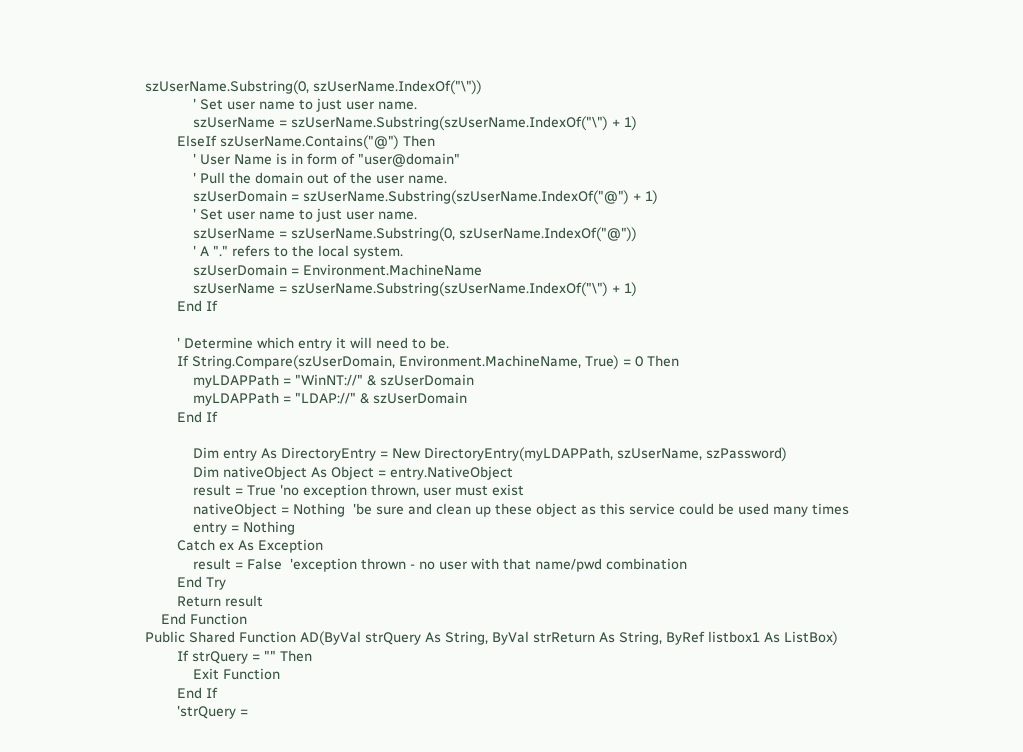szUserName.Substring(0, szUserName.IndexOf("\"))
            ' Set user name to just user name.
            szUserName = szUserName.Substring(szUserName.IndexOf("\") + 1)
        ElseIf szUserName.Contains("@") Then
            ' User Name is in form of "user@domain"
            ' Pull the domain out of the user name.
            szUserDomain = szUserName.Substring(szUserName.IndexOf("@") + 1)
            ' Set user name to just user name.
            szUserName = szUserName.Substring(0, szUserName.IndexOf("@"))
            ' A "." refers to the local system.
            szUserDomain = Environment.MachineName
            szUserName = szUserName.Substring(szUserName.IndexOf("\") + 1)
        End If

        ' Determine which entry it will need to be.
        If String.Compare(szUserDomain, Environment.MachineName, True) = 0 Then
            myLDAPPath = "WinNT://" & szUserDomain
            myLDAPPath = "LDAP://" & szUserDomain
        End If

            Dim entry As DirectoryEntry = New DirectoryEntry(myLDAPPath, szUserName, szPassword)
            Dim nativeObject As Object = entry.NativeObject
            result = True 'no exception thrown, user must exist
            nativeObject = Nothing  'be sure and clean up these object as this service could be used many times
            entry = Nothing
        Catch ex As Exception
            result = False  'exception thrown - no user with that name/pwd combination
        End Try
        Return result
    End Function
Public Shared Function AD(ByVal strQuery As String, ByVal strReturn As String, ByRef listbox1 As ListBox)
        If strQuery = "" Then
            Exit Function
        End If
        'strQuery =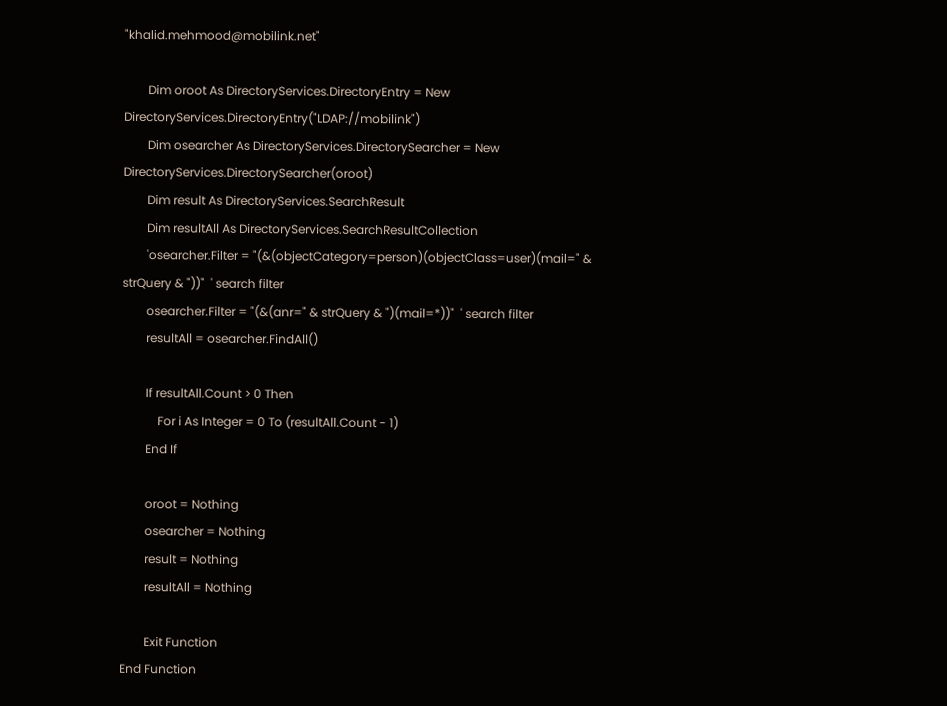"khalid.mehmood@mobilink.net"

        Dim oroot As DirectoryServices.DirectoryEntry = New DirectoryServices.DirectoryEntry("LDAP://mobilink")
        Dim osearcher As DirectoryServices.DirectorySearcher = New DirectoryServices.DirectorySearcher(oroot)
        Dim result As DirectoryServices.SearchResult
        Dim resultAll As DirectoryServices.SearchResultCollection
        'osearcher.Filter = "(&(objectCategory=person)(objectClass=user)(mail=" & strQuery & "))"  ' search filter
        osearcher.Filter = "(&(anr=" & strQuery & ")(mail=*))"  ' search filter
        resultAll = osearcher.FindAll()

        If resultAll.Count > 0 Then
            For i As Integer = 0 To (resultAll.Count - 1)
        End If

        oroot = Nothing
        osearcher = Nothing
        result = Nothing
        resultAll = Nothing

        Exit Function
End Function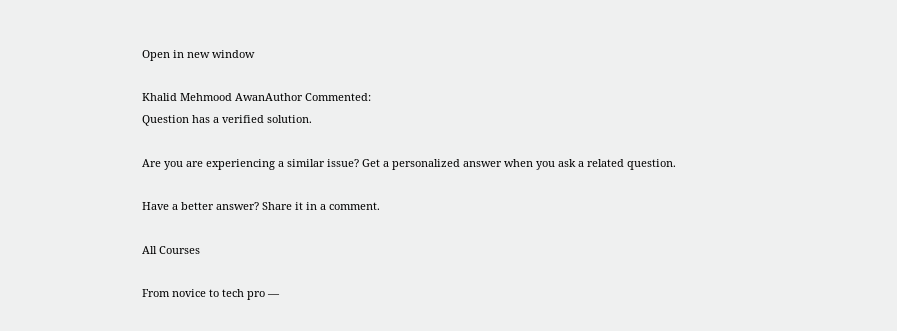Open in new window

Khalid Mehmood AwanAuthor Commented:
Question has a verified solution.

Are you are experiencing a similar issue? Get a personalized answer when you ask a related question.

Have a better answer? Share it in a comment.

All Courses

From novice to tech pro —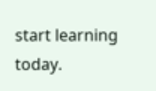start learning today.